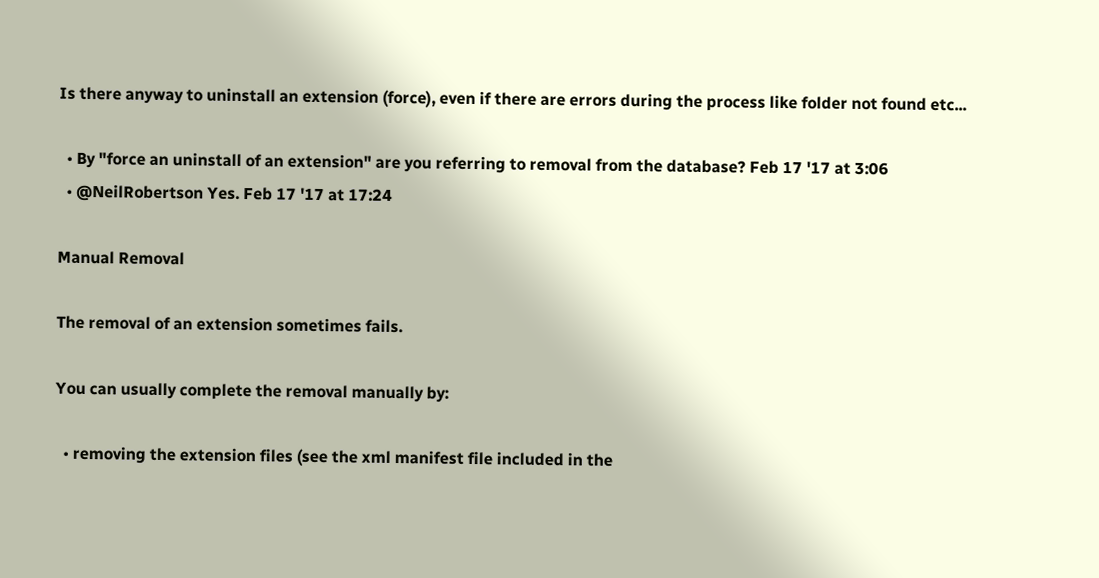Is there anyway to uninstall an extension (force), even if there are errors during the process like folder not found etc...

  • By "force an uninstall of an extension" are you referring to removal from the database? Feb 17 '17 at 3:06
  • @NeilRobertson Yes. Feb 17 '17 at 17:24

Manual Removal

The removal of an extension sometimes fails.

You can usually complete the removal manually by:

  • removing the extension files (see the xml manifest file included in the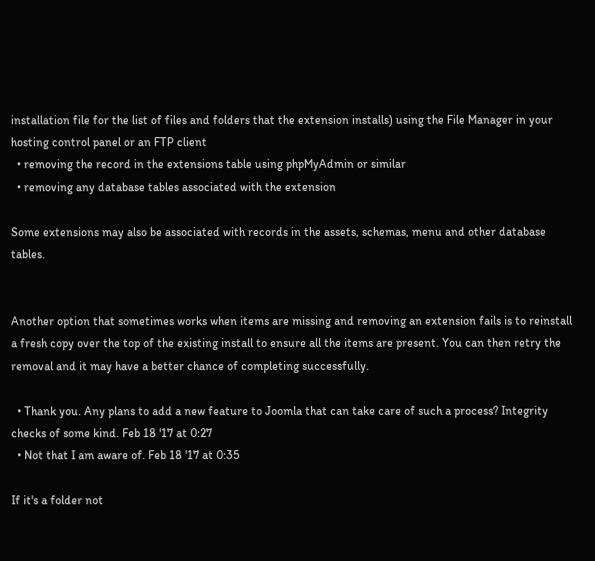installation file for the list of files and folders that the extension installs) using the File Manager in your hosting control panel or an FTP client
  • removing the record in the extensions table using phpMyAdmin or similar
  • removing any database tables associated with the extension

Some extensions may also be associated with records in the assets, schemas, menu and other database tables.


Another option that sometimes works when items are missing and removing an extension fails is to reinstall a fresh copy over the top of the existing install to ensure all the items are present. You can then retry the removal and it may have a better chance of completing successfully.

  • Thank you. Any plans to add a new feature to Joomla that can take care of such a process? Integrity checks of some kind. Feb 18 '17 at 0:27
  • Not that I am aware of. Feb 18 '17 at 0:35

If it's a folder not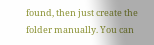found, then just create the folder manually. You can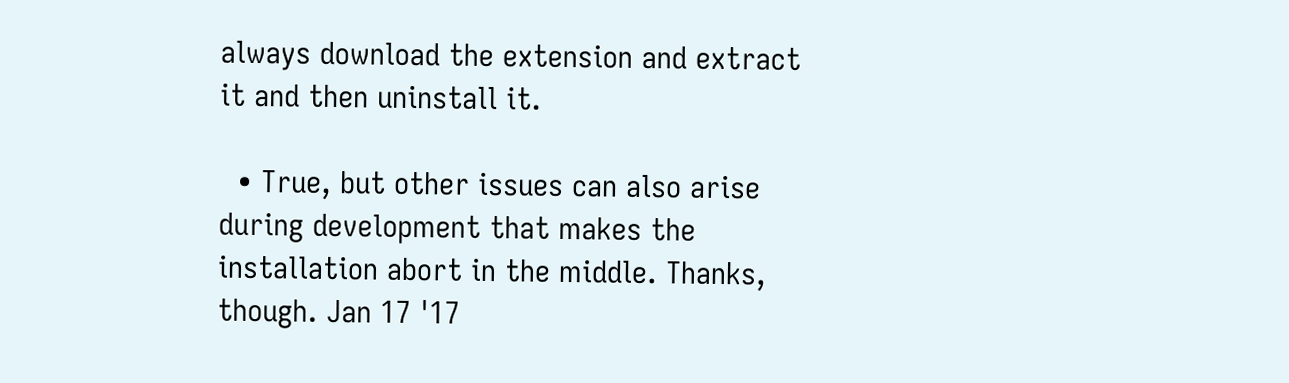always download the extension and extract it and then uninstall it.

  • True, but other issues can also arise during development that makes the installation abort in the middle. Thanks, though. Jan 17 '17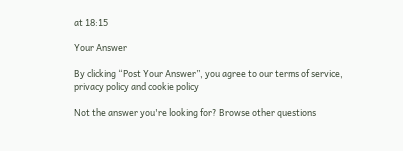at 18:15

Your Answer

By clicking “Post Your Answer”, you agree to our terms of service, privacy policy and cookie policy

Not the answer you're looking for? Browse other questions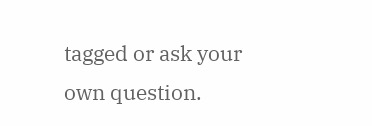tagged or ask your own question.